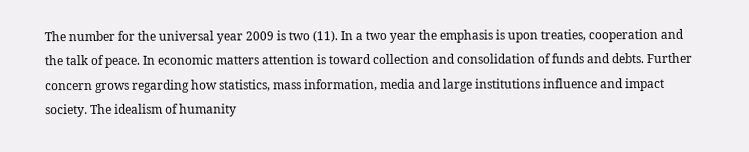The number for the universal year 2009 is two (11). In a two year the emphasis is upon treaties, cooperation and the talk of peace. In economic matters attention is toward collection and consolidation of funds and debts. Further concern grows regarding how statistics, mass information, media and large institutions influence and impact society. The idealism of humanity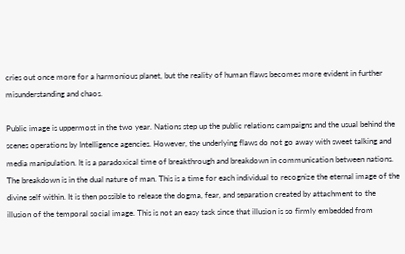cries out once more for a harmonious planet, but the reality of human flaws becomes more evident in further misunderstanding and chaos.

Public image is uppermost in the two year. Nations step up the public relations campaigns and the usual behind the scenes operations by Intelligence agencies. However, the underlying flaws do not go away with sweet talking and media manipulation. It is a paradoxical time of breakthrough and breakdown in communication between nations. The breakdown is in the dual nature of man. This is a time for each individual to recognize the eternal image of the divine self within. It is then possible to release the dogma, fear, and separation created by attachment to the illusion of the temporal social image. This is not an easy task since that illusion is so firmly embedded from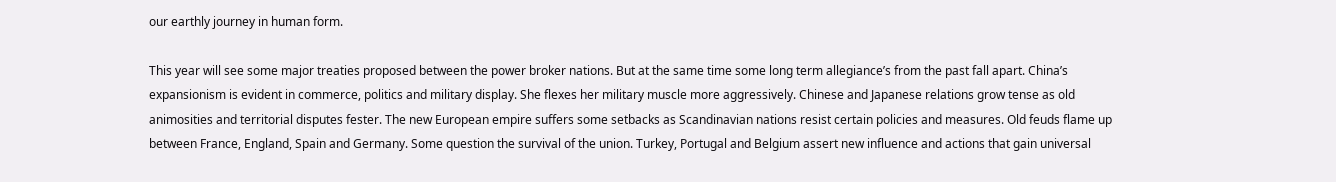our earthly journey in human form.

This year will see some major treaties proposed between the power broker nations. But at the same time some long term allegiance’s from the past fall apart. China’s expansionism is evident in commerce, politics and military display. She flexes her military muscle more aggressively. Chinese and Japanese relations grow tense as old animosities and territorial disputes fester. The new European empire suffers some setbacks as Scandinavian nations resist certain policies and measures. Old feuds flame up between France, England, Spain and Germany. Some question the survival of the union. Turkey, Portugal and Belgium assert new influence and actions that gain universal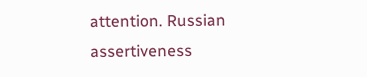attention. Russian assertiveness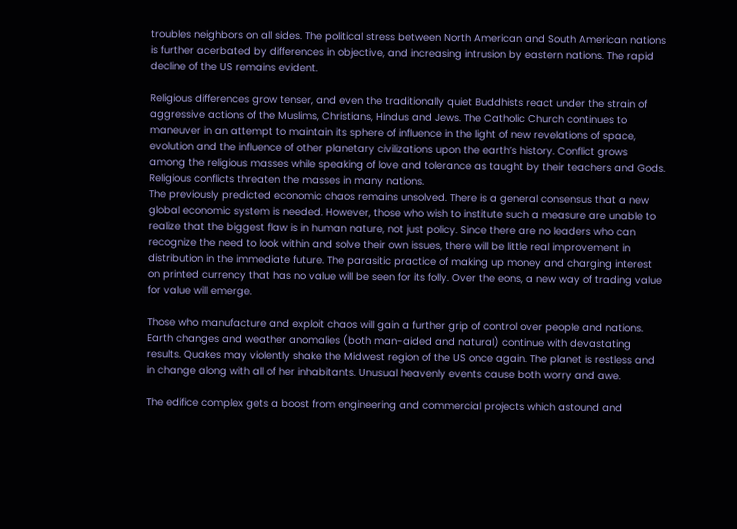troubles neighbors on all sides. The political stress between North American and South American nations is further acerbated by differences in objective, and increasing intrusion by eastern nations. The rapid decline of the US remains evident.

Religious differences grow tenser, and even the traditionally quiet Buddhists react under the strain of aggressive actions of the Muslims, Christians, Hindus and Jews. The Catholic Church continues to maneuver in an attempt to maintain its sphere of influence in the light of new revelations of space, evolution and the influence of other planetary civilizations upon the earth’s history. Conflict grows among the religious masses while speaking of love and tolerance as taught by their teachers and Gods. Religious conflicts threaten the masses in many nations.
The previously predicted economic chaos remains unsolved. There is a general consensus that a new global economic system is needed. However, those who wish to institute such a measure are unable to realize that the biggest flaw is in human nature, not just policy. Since there are no leaders who can recognize the need to look within and solve their own issues, there will be little real improvement in distribution in the immediate future. The parasitic practice of making up money and charging interest on printed currency that has no value will be seen for its folly. Over the eons, a new way of trading value for value will emerge.

Those who manufacture and exploit chaos will gain a further grip of control over people and nations. Earth changes and weather anomalies (both man-aided and natural) continue with devastating results. Quakes may violently shake the Midwest region of the US once again. The planet is restless and in change along with all of her inhabitants. Unusual heavenly events cause both worry and awe.

The edifice complex gets a boost from engineering and commercial projects which astound and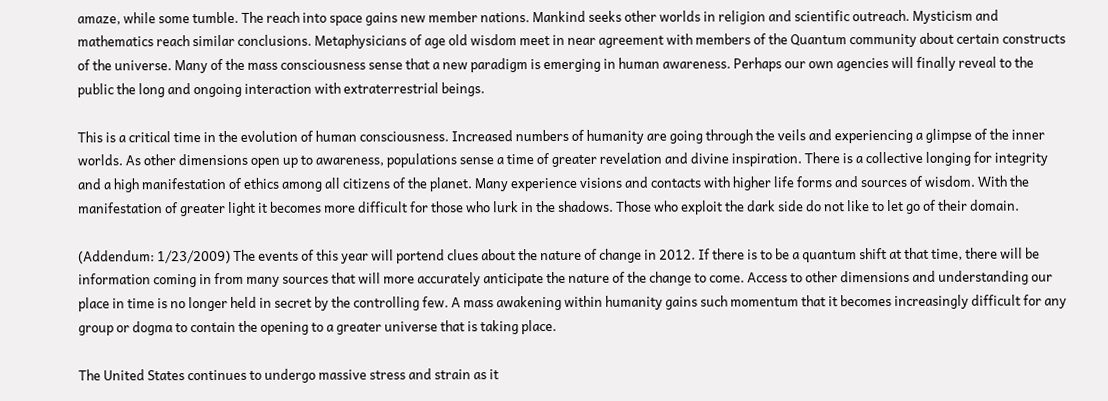amaze, while some tumble. The reach into space gains new member nations. Mankind seeks other worlds in religion and scientific outreach. Mysticism and mathematics reach similar conclusions. Metaphysicians of age old wisdom meet in near agreement with members of the Quantum community about certain constructs of the universe. Many of the mass consciousness sense that a new paradigm is emerging in human awareness. Perhaps our own agencies will finally reveal to the public the long and ongoing interaction with extraterrestrial beings.

This is a critical time in the evolution of human consciousness. Increased numbers of humanity are going through the veils and experiencing a glimpse of the inner worlds. As other dimensions open up to awareness, populations sense a time of greater revelation and divine inspiration. There is a collective longing for integrity and a high manifestation of ethics among all citizens of the planet. Many experience visions and contacts with higher life forms and sources of wisdom. With the manifestation of greater light it becomes more difficult for those who lurk in the shadows. Those who exploit the dark side do not like to let go of their domain.

(Addendum: 1/23/2009) The events of this year will portend clues about the nature of change in 2012. If there is to be a quantum shift at that time, there will be information coming in from many sources that will more accurately anticipate the nature of the change to come. Access to other dimensions and understanding our place in time is no longer held in secret by the controlling few. A mass awakening within humanity gains such momentum that it becomes increasingly difficult for any group or dogma to contain the opening to a greater universe that is taking place.

The United States continues to undergo massive stress and strain as it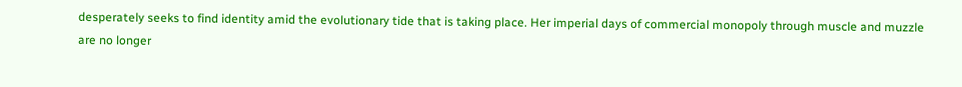desperately seeks to find identity amid the evolutionary tide that is taking place. Her imperial days of commercial monopoly through muscle and muzzle are no longer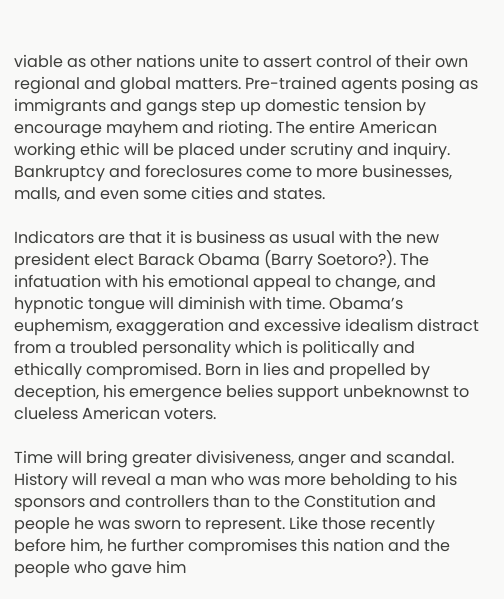viable as other nations unite to assert control of their own regional and global matters. Pre-trained agents posing as immigrants and gangs step up domestic tension by encourage mayhem and rioting. The entire American working ethic will be placed under scrutiny and inquiry. Bankruptcy and foreclosures come to more businesses, malls, and even some cities and states.

Indicators are that it is business as usual with the new president elect Barack Obama (Barry Soetoro?). The infatuation with his emotional appeal to change, and hypnotic tongue will diminish with time. Obama’s euphemism, exaggeration and excessive idealism distract from a troubled personality which is politically and ethically compromised. Born in lies and propelled by deception, his emergence belies support unbeknownst to clueless American voters.

Time will bring greater divisiveness, anger and scandal. History will reveal a man who was more beholding to his sponsors and controllers than to the Constitution and people he was sworn to represent. Like those recently before him, he further compromises this nation and the people who gave him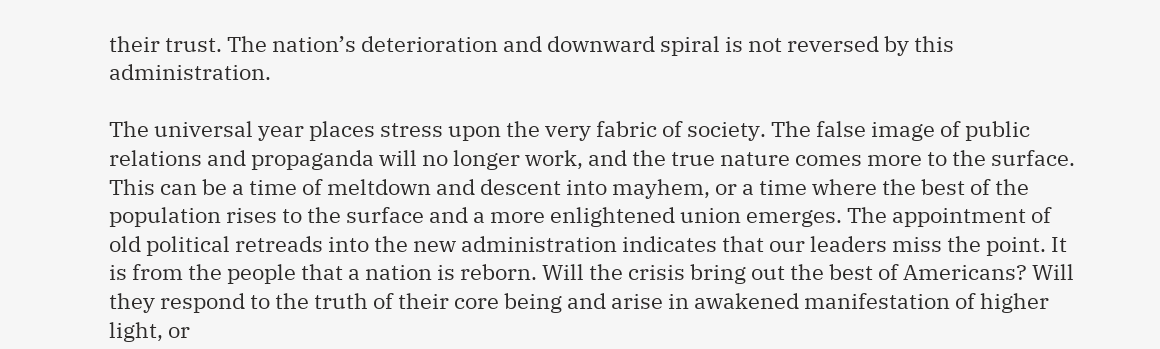their trust. The nation’s deterioration and downward spiral is not reversed by this administration.

The universal year places stress upon the very fabric of society. The false image of public relations and propaganda will no longer work, and the true nature comes more to the surface. This can be a time of meltdown and descent into mayhem, or a time where the best of the population rises to the surface and a more enlightened union emerges. The appointment of old political retreads into the new administration indicates that our leaders miss the point. It is from the people that a nation is reborn. Will the crisis bring out the best of Americans? Will they respond to the truth of their core being and arise in awakened manifestation of higher light, or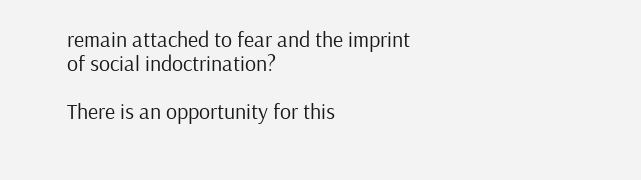remain attached to fear and the imprint of social indoctrination?

There is an opportunity for this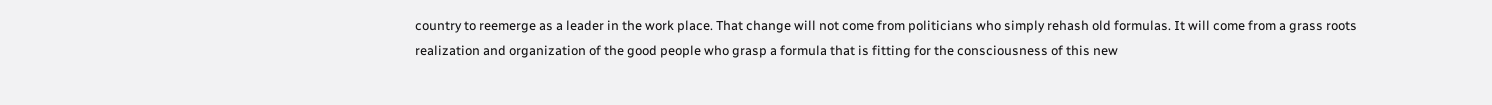country to reemerge as a leader in the work place. That change will not come from politicians who simply rehash old formulas. It will come from a grass roots realization and organization of the good people who grasp a formula that is fitting for the consciousness of this new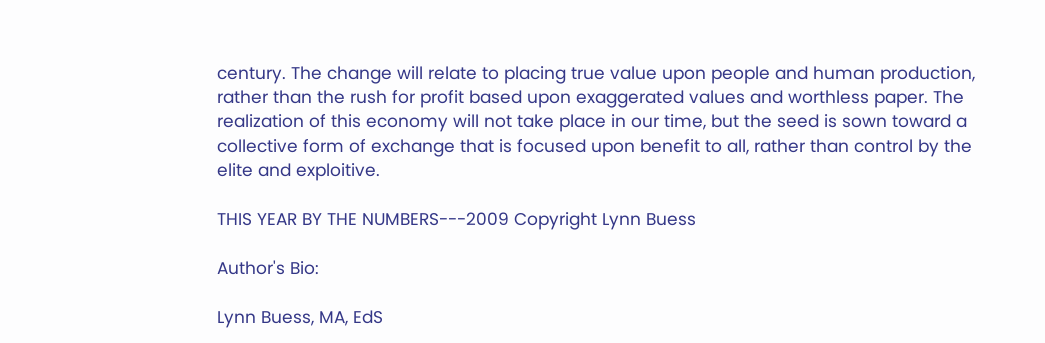century. The change will relate to placing true value upon people and human production, rather than the rush for profit based upon exaggerated values and worthless paper. The realization of this economy will not take place in our time, but the seed is sown toward a collective form of exchange that is focused upon benefit to all, rather than control by the elite and exploitive.

THIS YEAR BY THE NUMBERS---2009 Copyright Lynn Buess

Author's Bio:

Lynn Buess, MA, EdS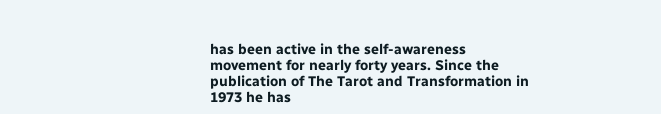has been active in the self-awareness movement for nearly forty years. Since the publication of The Tarot and Transformation in 1973 he has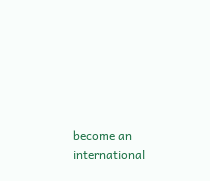become an international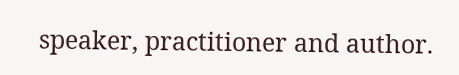speaker, practitioner and author.